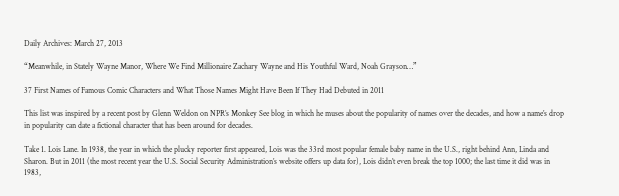Daily Archives: March 27, 2013

“Meanwhile, in Stately Wayne Manor, Where We Find Millionaire Zachary Wayne and His Youthful Ward, Noah Grayson…”

37 First Names of Famous Comic Characters and What Those Names Might Have Been If They Had Debuted in 2011

This list was inspired by a recent post by Glenn Weldon on NPR’s Monkey See blog in which he muses about the popularity of names over the decades, and how a name’s drop in popularity can date a fictional character that has been around for decades.

Take 1. Lois Lane. In 1938, the year in which the plucky reporter first appeared, Lois was the 33rd most popular female baby name in the U.S., right behind Ann, Linda and Sharon. But in 2011 (the most recent year the U.S. Social Security Administration’s website offers up data for), Lois didn’t even break the top 1000; the last time it did was in 1983,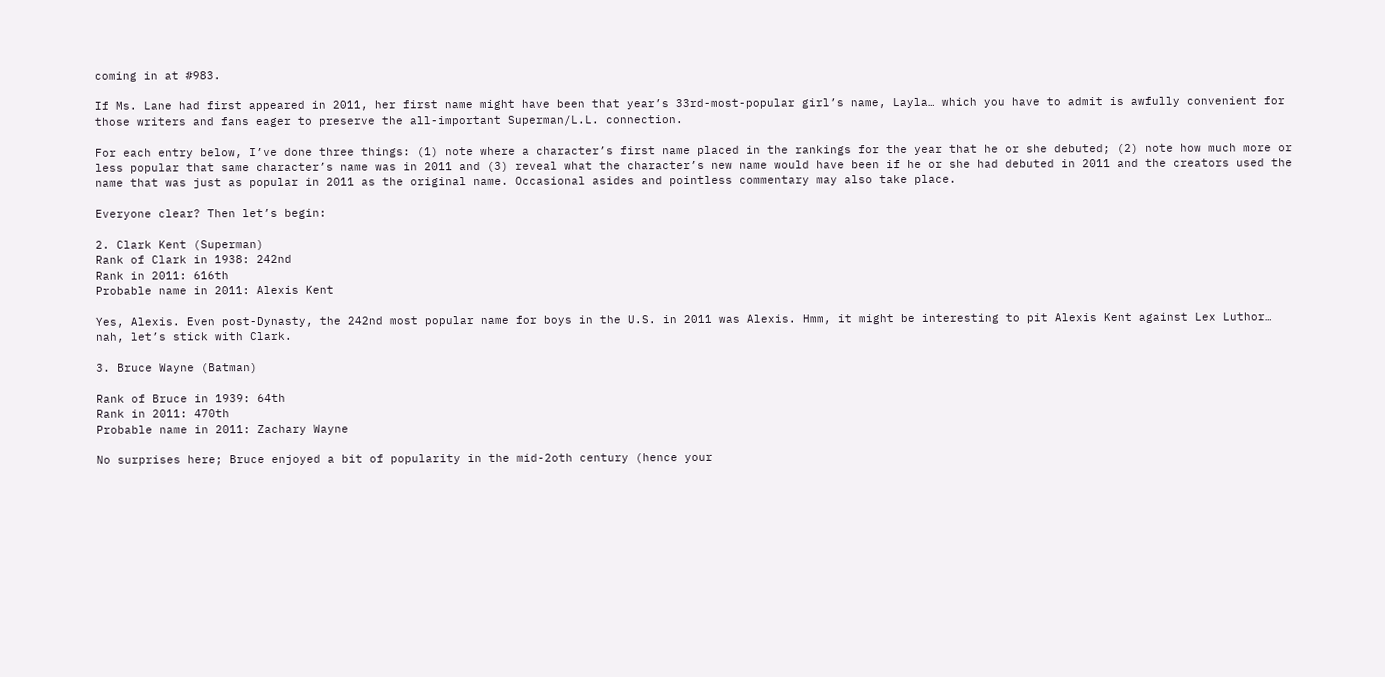coming in at #983.

If Ms. Lane had first appeared in 2011, her first name might have been that year’s 33rd-most-popular girl’s name, Layla… which you have to admit is awfully convenient for those writers and fans eager to preserve the all-important Superman/L.L. connection.

For each entry below, I’ve done three things: (1) note where a character’s first name placed in the rankings for the year that he or she debuted; (2) note how much more or less popular that same character’s name was in 2011 and (3) reveal what the character’s new name would have been if he or she had debuted in 2011 and the creators used the name that was just as popular in 2011 as the original name. Occasional asides and pointless commentary may also take place.

Everyone clear? Then let’s begin:

2. Clark Kent (Superman)
Rank of Clark in 1938: 242nd
Rank in 2011: 616th
Probable name in 2011: Alexis Kent

Yes, Alexis. Even post-Dynasty, the 242nd most popular name for boys in the U.S. in 2011 was Alexis. Hmm, it might be interesting to pit Alexis Kent against Lex Luthor… nah, let’s stick with Clark.

3. Bruce Wayne (Batman)

Rank of Bruce in 1939: 64th
Rank in 2011: 470th
Probable name in 2011: Zachary Wayne

No surprises here; Bruce enjoyed a bit of popularity in the mid-2oth century (hence your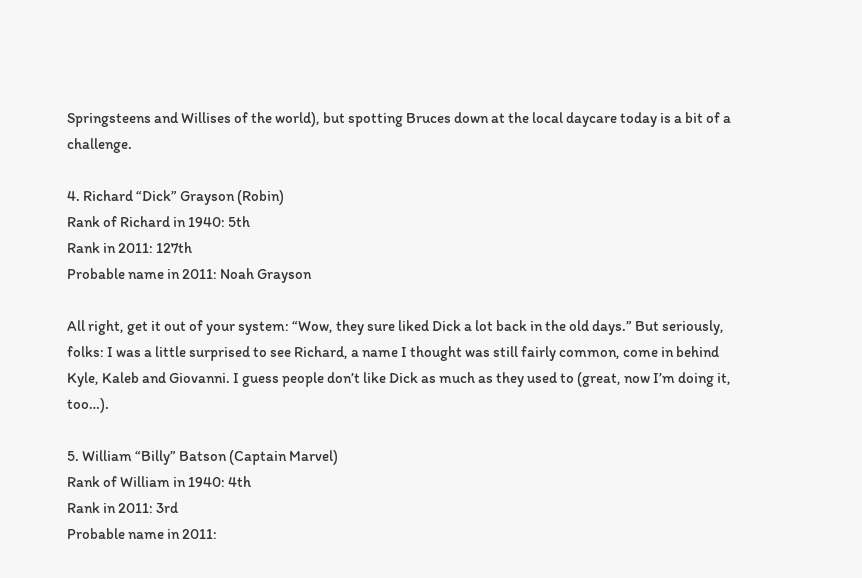Springsteens and Willises of the world), but spotting Bruces down at the local daycare today is a bit of a challenge.

4. Richard “Dick” Grayson (Robin)
Rank of Richard in 1940: 5th
Rank in 2011: 127th
Probable name in 2011: Noah Grayson

All right, get it out of your system: “Wow, they sure liked Dick a lot back in the old days.” But seriously, folks: I was a little surprised to see Richard, a name I thought was still fairly common, come in behind Kyle, Kaleb and Giovanni. I guess people don’t like Dick as much as they used to (great, now I’m doing it, too…).

5. William “Billy” Batson (Captain Marvel)
Rank of William in 1940: 4th
Rank in 2011: 3rd
Probable name in 2011: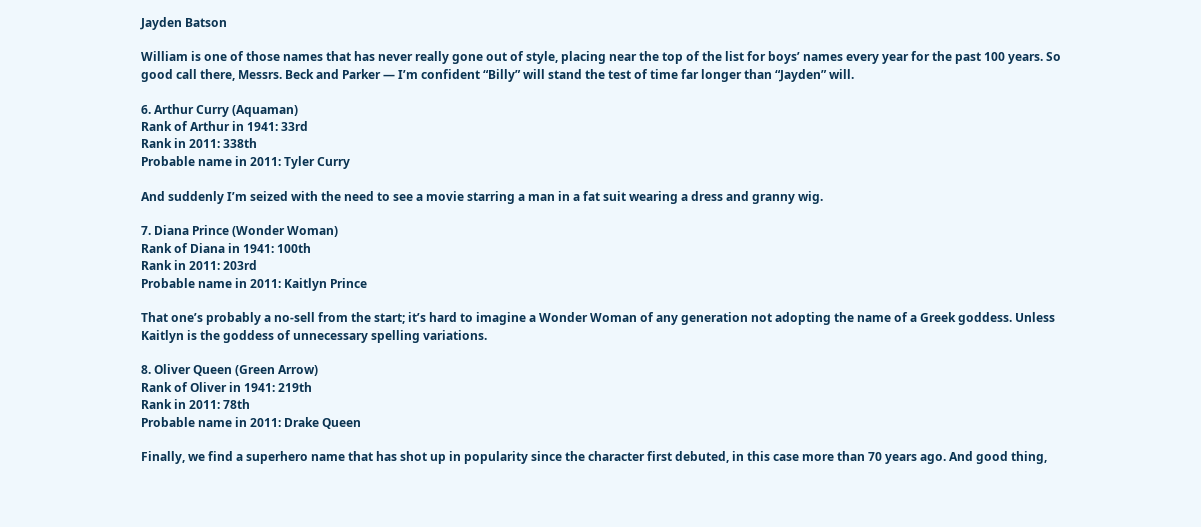Jayden Batson

William is one of those names that has never really gone out of style, placing near the top of the list for boys’ names every year for the past 100 years. So good call there, Messrs. Beck and Parker — I’m confident “Billy” will stand the test of time far longer than “Jayden” will.

6. Arthur Curry (Aquaman)
Rank of Arthur in 1941: 33rd
Rank in 2011: 338th
Probable name in 2011: Tyler Curry

And suddenly I’m seized with the need to see a movie starring a man in a fat suit wearing a dress and granny wig.

7. Diana Prince (Wonder Woman)
Rank of Diana in 1941: 100th
Rank in 2011: 203rd
Probable name in 2011: Kaitlyn Prince

That one’s probably a no-sell from the start; it’s hard to imagine a Wonder Woman of any generation not adopting the name of a Greek goddess. Unless Kaitlyn is the goddess of unnecessary spelling variations.

8. Oliver Queen (Green Arrow)
Rank of Oliver in 1941: 219th
Rank in 2011: 78th
Probable name in 2011: Drake Queen

Finally, we find a superhero name that has shot up in popularity since the character first debuted, in this case more than 70 years ago. And good thing,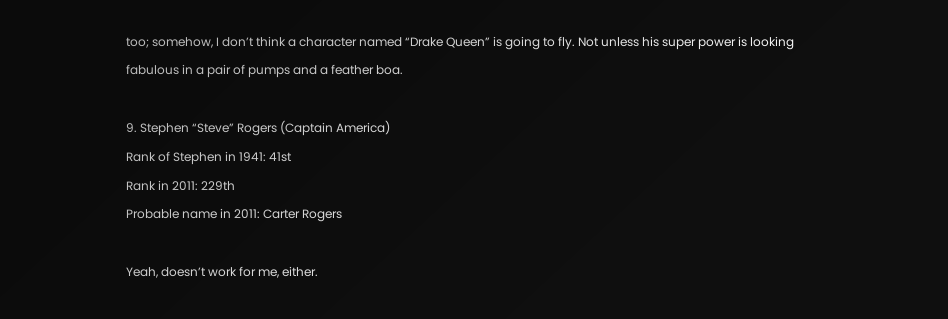too; somehow, I don’t think a character named “Drake Queen” is going to fly. Not unless his super power is looking fabulous in a pair of pumps and a feather boa.

9. Stephen “Steve” Rogers (Captain America)
Rank of Stephen in 1941: 41st
Rank in 2011: 229th
Probable name in 2011: Carter Rogers

Yeah, doesn’t work for me, either.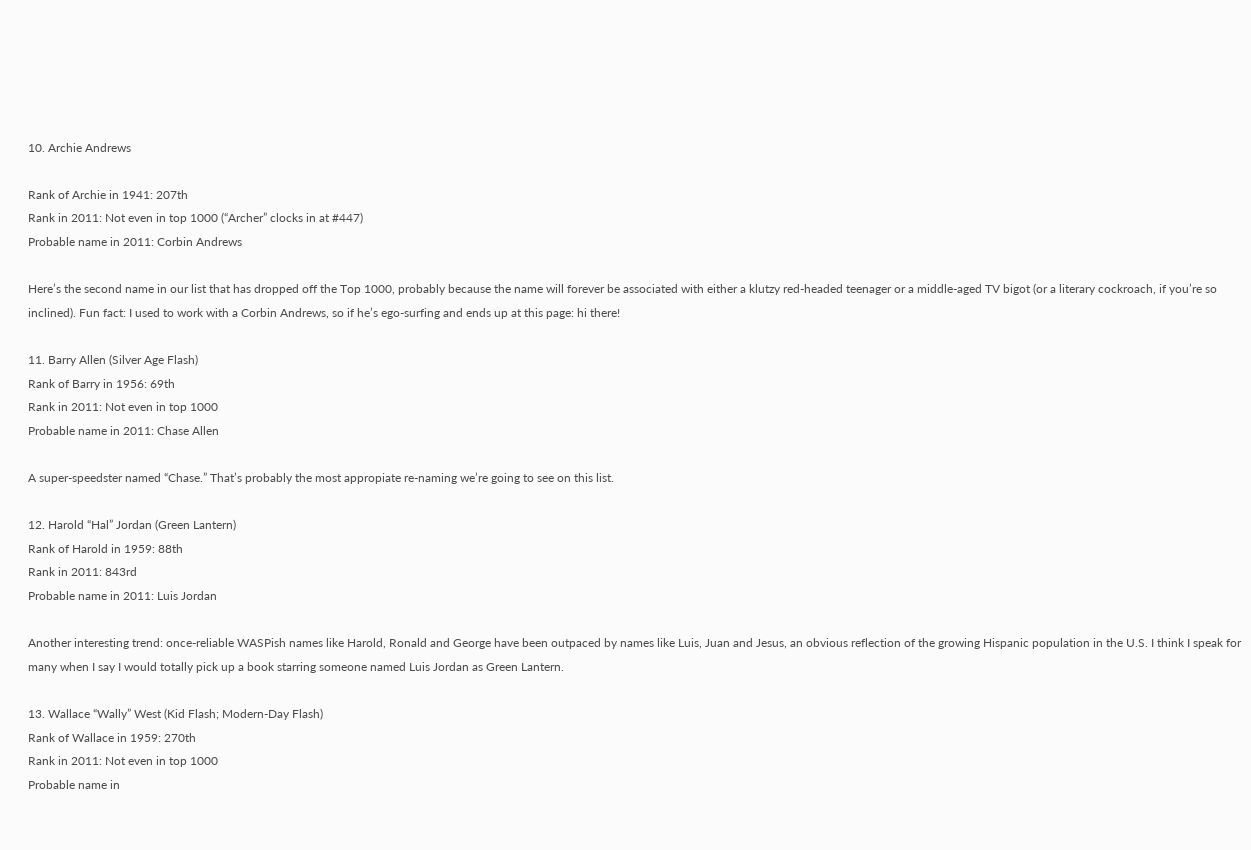10. Archie Andrews

Rank of Archie in 1941: 207th
Rank in 2011: Not even in top 1000 (“Archer” clocks in at #447)
Probable name in 2011: Corbin Andrews

Here’s the second name in our list that has dropped off the Top 1000, probably because the name will forever be associated with either a klutzy red-headed teenager or a middle-aged TV bigot (or a literary cockroach, if you’re so inclined). Fun fact: I used to work with a Corbin Andrews, so if he’s ego-surfing and ends up at this page: hi there!

11. Barry Allen (Silver Age Flash)
Rank of Barry in 1956: 69th
Rank in 2011: Not even in top 1000
Probable name in 2011: Chase Allen

A super-speedster named “Chase.” That’s probably the most appropiate re-naming we’re going to see on this list.

12. Harold “Hal” Jordan (Green Lantern)
Rank of Harold in 1959: 88th
Rank in 2011: 843rd
Probable name in 2011: Luis Jordan

Another interesting trend: once-reliable WASPish names like Harold, Ronald and George have been outpaced by names like Luis, Juan and Jesus, an obvious reflection of the growing Hispanic population in the U.S. I think I speak for many when I say I would totally pick up a book starring someone named Luis Jordan as Green Lantern.

13. Wallace “Wally” West (Kid Flash; Modern-Day Flash)
Rank of Wallace in 1959: 270th
Rank in 2011: Not even in top 1000
Probable name in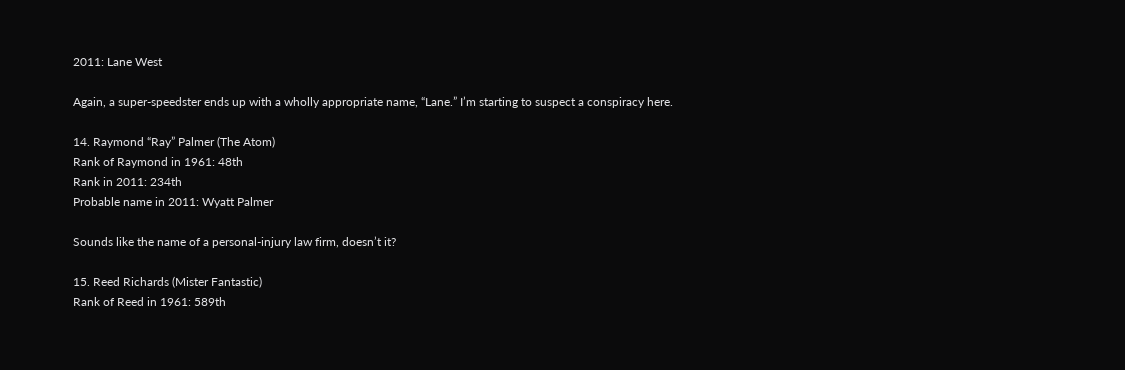2011: Lane West

Again, a super-speedster ends up with a wholly appropriate name, “Lane.” I’m starting to suspect a conspiracy here.

14. Raymond “Ray” Palmer (The Atom)
Rank of Raymond in 1961: 48th
Rank in 2011: 234th
Probable name in 2011: Wyatt Palmer

Sounds like the name of a personal-injury law firm, doesn’t it?

15. Reed Richards (Mister Fantastic)
Rank of Reed in 1961: 589th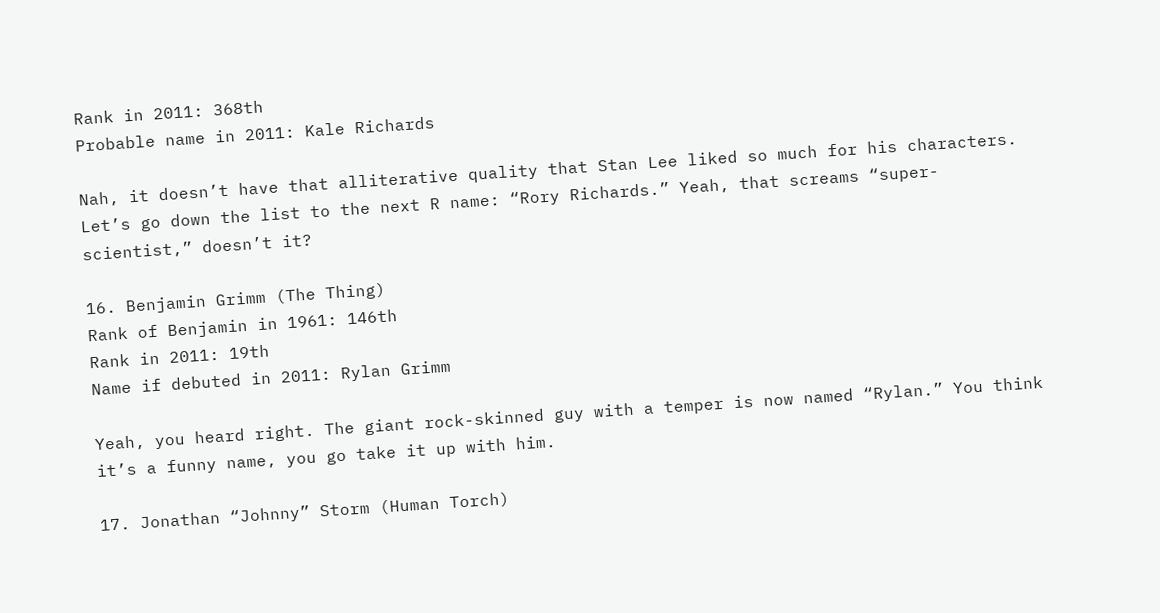Rank in 2011: 368th
Probable name in 2011: Kale Richards

Nah, it doesn’t have that alliterative quality that Stan Lee liked so much for his characters. Let’s go down the list to the next R name: “Rory Richards.” Yeah, that screams “super-scientist,” doesn’t it?

16. Benjamin Grimm (The Thing)
Rank of Benjamin in 1961: 146th
Rank in 2011: 19th
Name if debuted in 2011: Rylan Grimm

Yeah, you heard right. The giant rock-skinned guy with a temper is now named “Rylan.” You think it’s a funny name, you go take it up with him.

17. Jonathan “Johnny” Storm (Human Torch)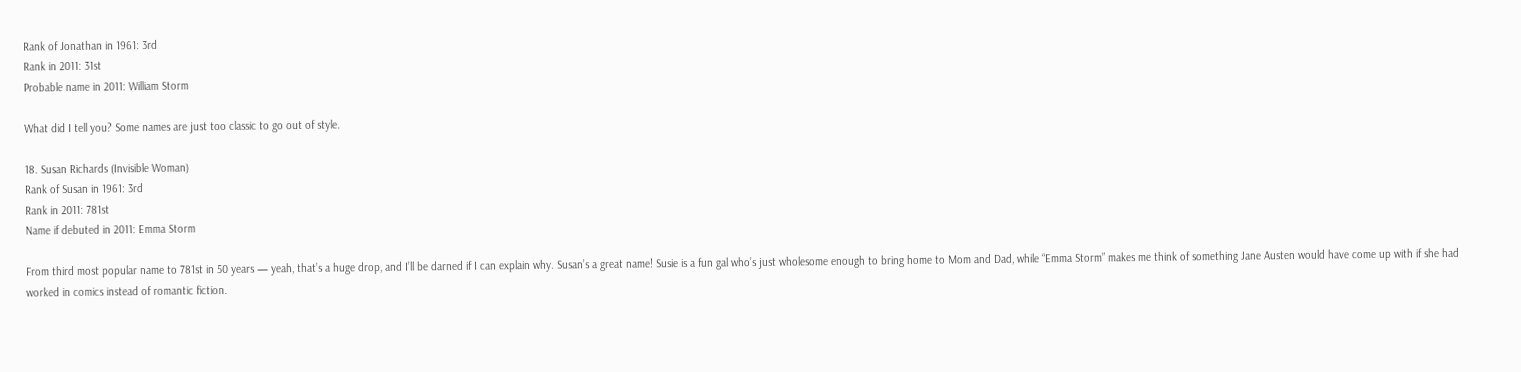Rank of Jonathan in 1961: 3rd
Rank in 2011: 31st
Probable name in 2011: William Storm

What did I tell you? Some names are just too classic to go out of style.

18. Susan Richards (Invisible Woman)
Rank of Susan in 1961: 3rd
Rank in 2011: 781st
Name if debuted in 2011: Emma Storm

From third most popular name to 781st in 50 years — yeah, that’s a huge drop, and I’ll be darned if I can explain why. Susan’s a great name! Susie is a fun gal who’s just wholesome enough to bring home to Mom and Dad, while “Emma Storm” makes me think of something Jane Austen would have come up with if she had worked in comics instead of romantic fiction.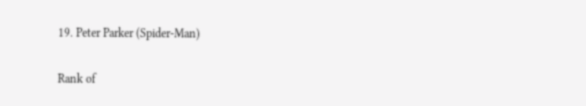19. Peter Parker (Spider-Man)

Rank of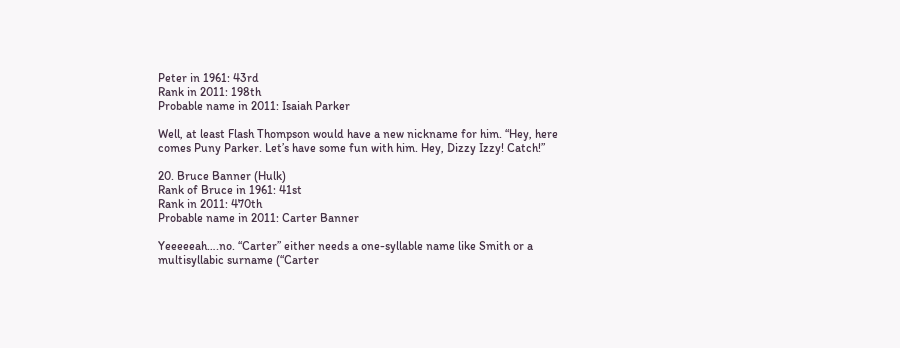Peter in 1961: 43rd
Rank in 2011: 198th
Probable name in 2011: Isaiah Parker

Well, at least Flash Thompson would have a new nickname for him. “Hey, here comes Puny Parker. Let’s have some fun with him. Hey, Dizzy Izzy! Catch!”

20. Bruce Banner (Hulk)
Rank of Bruce in 1961: 41st
Rank in 2011: 470th
Probable name in 2011: Carter Banner

Yeeeeeah….no. “Carter” either needs a one-syllable name like Smith or a multisyllabic surname (“Carter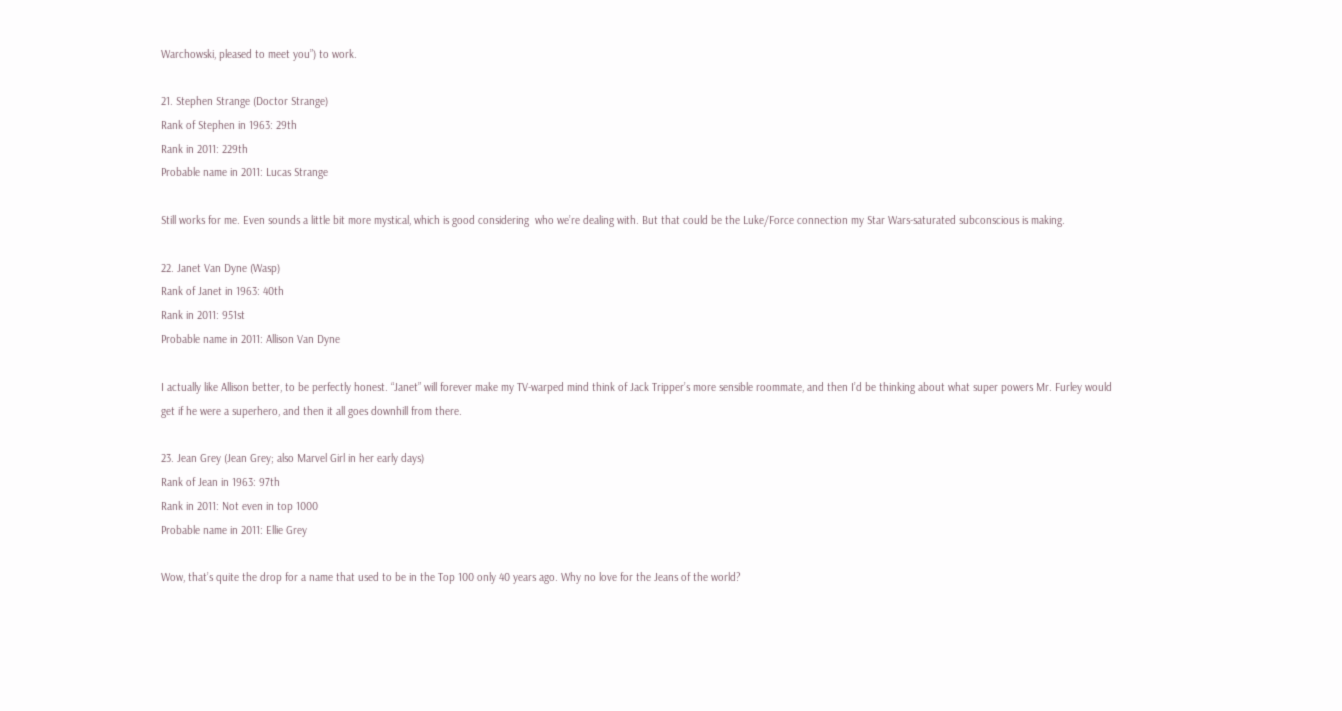Warchowski, pleased to meet you”) to work.

21. Stephen Strange (Doctor Strange)
Rank of Stephen in 1963: 29th
Rank in 2011: 229th
Probable name in 2011: Lucas Strange

Still works for me. Even sounds a little bit more mystical, which is good considering  who we’re dealing with. But that could be the Luke/Force connection my Star Wars-saturated subconscious is making.

22. Janet Van Dyne (Wasp)
Rank of Janet in 1963: 40th
Rank in 2011: 951st
Probable name in 2011: Allison Van Dyne

I actually like Allison better, to be perfectly honest. “Janet” will forever make my TV-warped mind think of Jack Tripper’s more sensible roommate, and then I’d be thinking about what super powers Mr. Furley would get if he were a superhero, and then it all goes downhill from there.

23. Jean Grey (Jean Grey; also Marvel Girl in her early days)
Rank of Jean in 1963: 97th
Rank in 2011: Not even in top 1000
Probable name in 2011: Ellie Grey

Wow, that’s quite the drop for a name that used to be in the Top 100 only 40 years ago. Why no love for the Jeans of the world?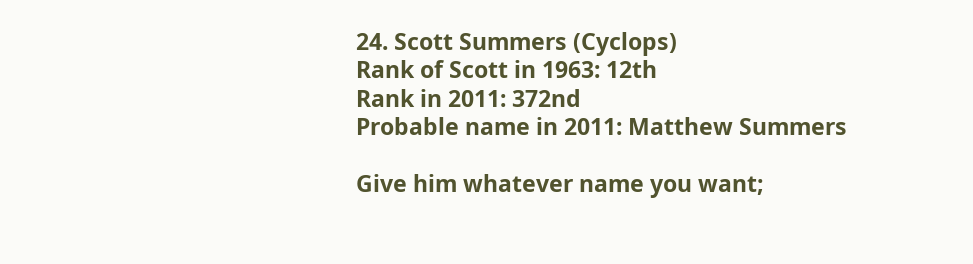24. Scott Summers (Cyclops)
Rank of Scott in 1963: 12th
Rank in 2011: 372nd
Probable name in 2011: Matthew Summers

Give him whatever name you want;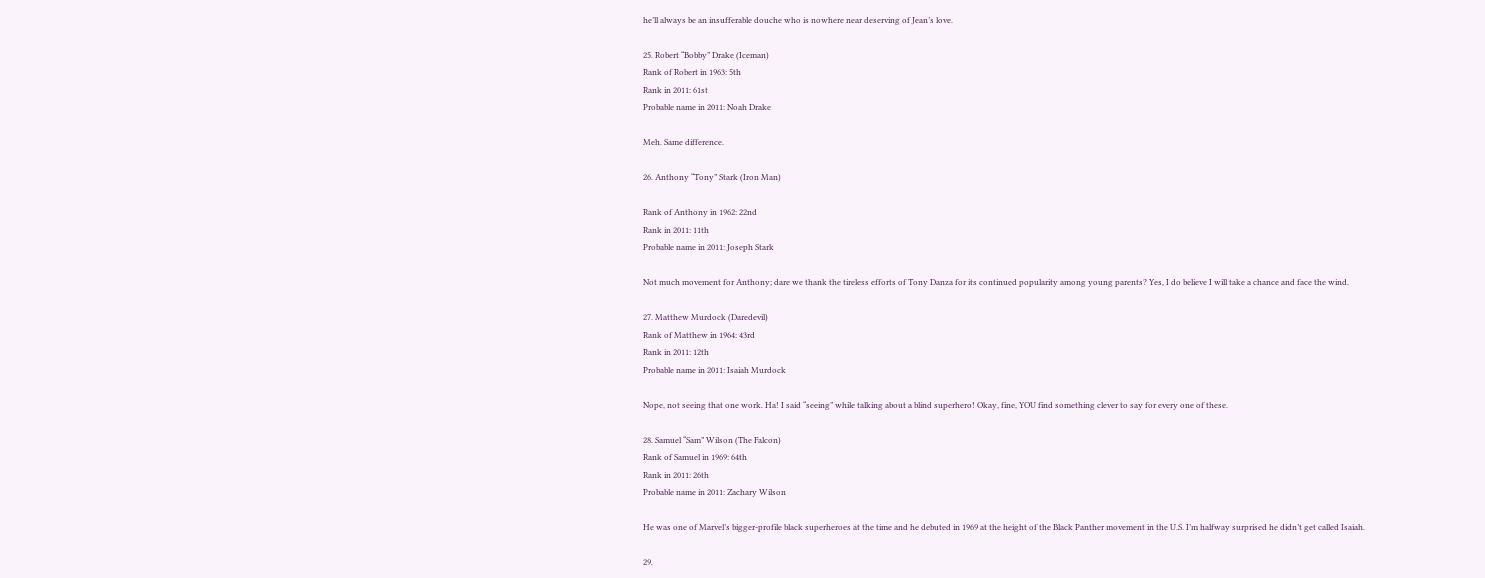he’ll always be an insufferable douche who is nowhere near deserving of Jean’s love.

25. Robert “Bobby” Drake (Iceman)
Rank of Robert in 1963: 5th
Rank in 2011: 61st
Probable name in 2011: Noah Drake

Meh. Same difference.

26. Anthony “Tony” Stark (Iron Man)

Rank of Anthony in 1962: 22nd
Rank in 2011: 11th
Probable name in 2011: Joseph Stark

Not much movement for Anthony; dare we thank the tireless efforts of Tony Danza for its continued popularity among young parents? Yes, I do believe I will take a chance and face the wind.

27. Matthew Murdock (Daredevil)
Rank of Matthew in 1964: 43rd
Rank in 2011: 12th
Probable name in 2011: Isaiah Murdock

Nope, not seeing that one work. Ha! I said “seeing” while talking about a blind superhero! Okay, fine, YOU find something clever to say for every one of these.

28. Samuel “Sam” Wilson (The Falcon)
Rank of Samuel in 1969: 64th
Rank in 2011: 26th
Probable name in 2011: Zachary Wilson

He was one of Marvel’s bigger-profile black superheroes at the time and he debuted in 1969 at the height of the Black Panther movement in the U.S. I’m halfway surprised he didn’t get called Isaiah.

29.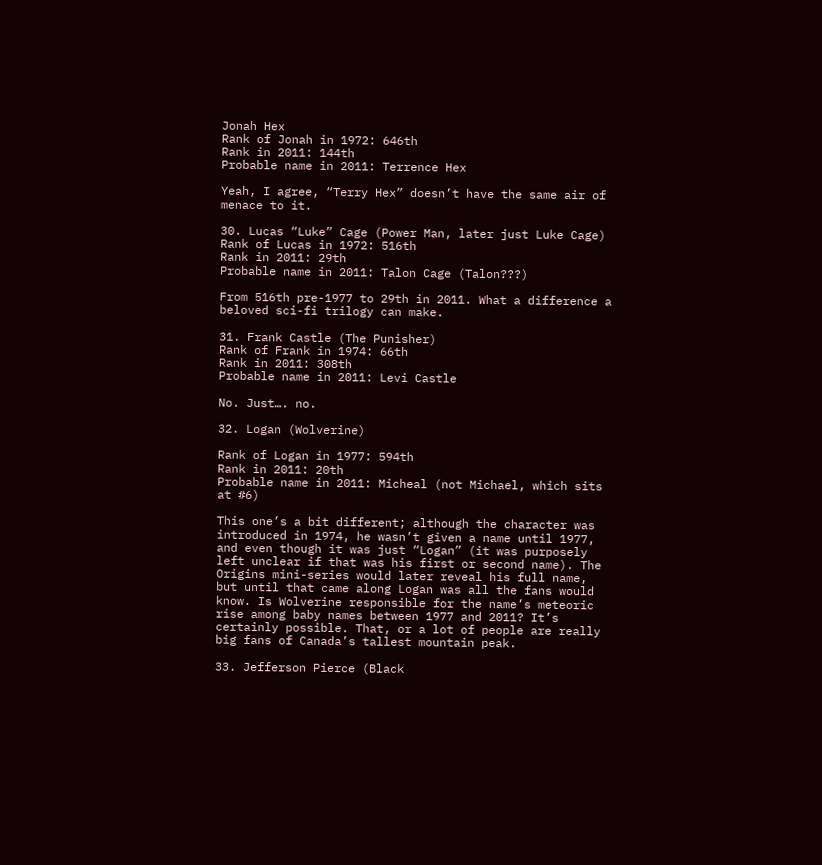Jonah Hex
Rank of Jonah in 1972: 646th
Rank in 2011: 144th
Probable name in 2011: Terrence Hex

Yeah, I agree, “Terry Hex” doesn’t have the same air of menace to it.

30. Lucas “Luke” Cage (Power Man, later just Luke Cage)
Rank of Lucas in 1972: 516th
Rank in 2011: 29th
Probable name in 2011: Talon Cage (Talon???)

From 516th pre-1977 to 29th in 2011. What a difference a beloved sci-fi trilogy can make.

31. Frank Castle (The Punisher)
Rank of Frank in 1974: 66th
Rank in 2011: 308th
Probable name in 2011: Levi Castle

No. Just…. no.

32. Logan (Wolverine)

Rank of Logan in 1977: 594th
Rank in 2011: 20th
Probable name in 2011: Micheal (not Michael, which sits at #6)

This one’s a bit different; although the character was introduced in 1974, he wasn’t given a name until 1977, and even though it was just “Logan” (it was purposely left unclear if that was his first or second name). The Origins mini-series would later reveal his full name, but until that came along Logan was all the fans would know. Is Wolverine responsible for the name’s meteoric rise among baby names between 1977 and 2011? It’s certainly possible. That, or a lot of people are really big fans of Canada’s tallest mountain peak.

33. Jefferson Pierce (Black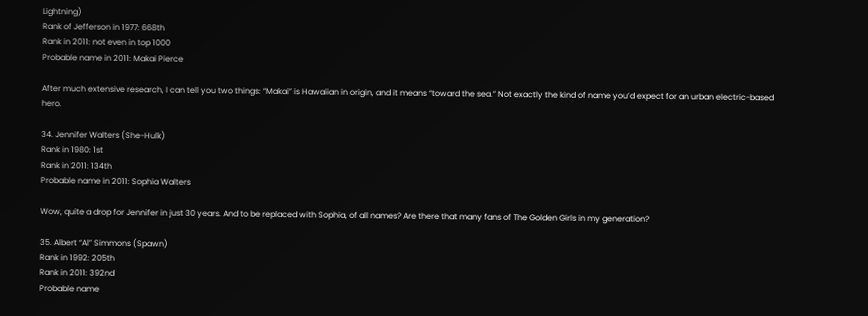Lightning)
Rank of Jefferson in 1977: 668th
Rank in 2011: not even in top 1000
Probable name in 2011: Makai Pierce

After much extensive research, I can tell you two things: “Makai” is Hawaiian in origin, and it means “toward the sea.” Not exactly the kind of name you’d expect for an urban electric-based hero.

34. Jennifer Walters (She-Hulk)
Rank in 1980: 1st
Rank in 2011: 134th
Probable name in 2011: Sophia Walters

Wow, quite a drop for Jennifer in just 30 years. And to be replaced with Sophia, of all names? Are there that many fans of The Golden Girls in my generation?

35. Albert “Al” Simmons (Spawn)
Rank in 1992: 205th
Rank in 2011: 392nd
Probable name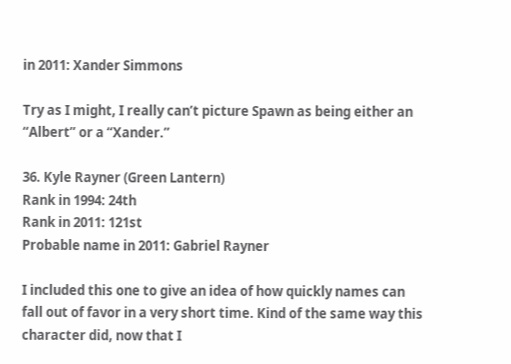in 2011: Xander Simmons

Try as I might, I really can’t picture Spawn as being either an “Albert” or a “Xander.”

36. Kyle Rayner (Green Lantern)
Rank in 1994: 24th
Rank in 2011: 121st
Probable name in 2011: Gabriel Rayner

I included this one to give an idea of how quickly names can fall out of favor in a very short time. Kind of the same way this character did, now that I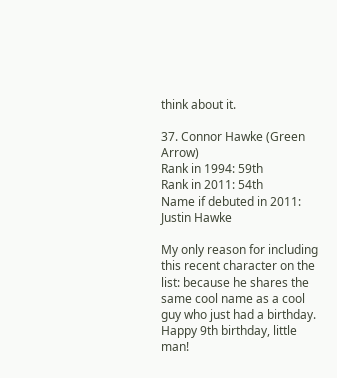think about it.

37. Connor Hawke (Green Arrow)
Rank in 1994: 59th
Rank in 2011: 54th
Name if debuted in 2011: Justin Hawke

My only reason for including this recent character on the list: because he shares the same cool name as a cool guy who just had a birthday. Happy 9th birthday, little man!